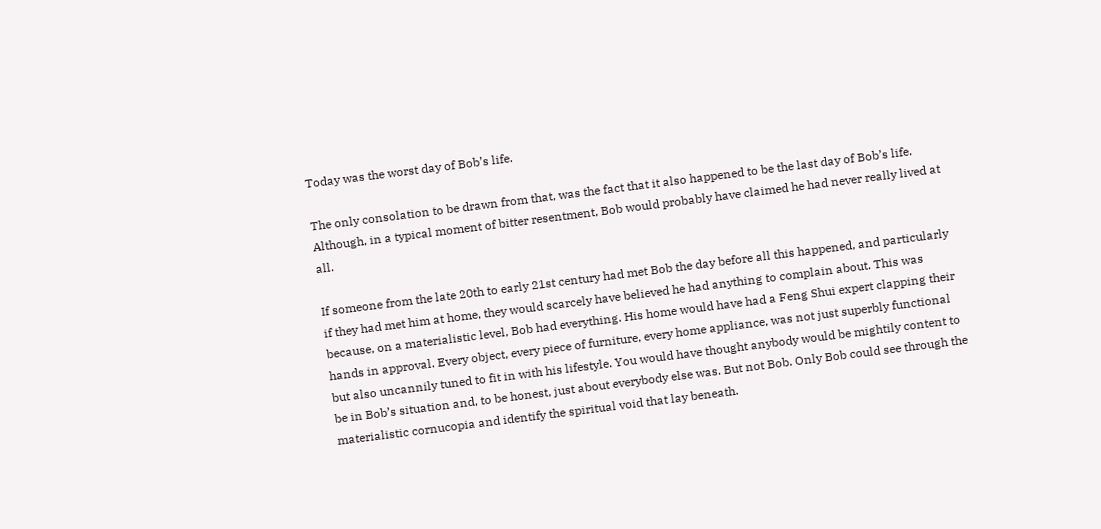Today was the worst day of Bob’s life.

The only consolation to be drawn from that, was the fact that it also happened to be the last day of Bob’s life. Although, in a typical moment of bitter resentment, Bob would probably have claimed he had never really lived at all.

If someone from the late 20th to early 21st century had met Bob the day before all this happened, and particularly if they had met him at home, they would scarcely have believed he had anything to complain about. This was because, on a materialistic level, Bob had everything. His home would have had a Feng Shui expert clapping their hands in approval. Every object, every piece of furniture, every home appliance, was not just superbly functional but also uncannily tuned to fit in with his lifestyle. You would have thought anybody would be mightily content to be in Bob’s situation and, to be honest, just about everybody else was. But not Bob. Only Bob could see through the materialistic cornucopia and identify the spiritual void that lay beneath.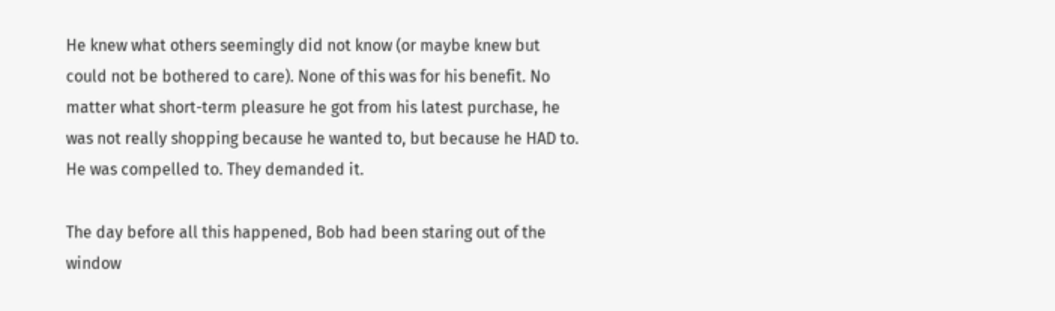He knew what others seemingly did not know (or maybe knew but could not be bothered to care). None of this was for his benefit. No matter what short-term pleasure he got from his latest purchase, he was not really shopping because he wanted to, but because he HAD to. He was compelled to. They demanded it.

The day before all this happened, Bob had been staring out of the window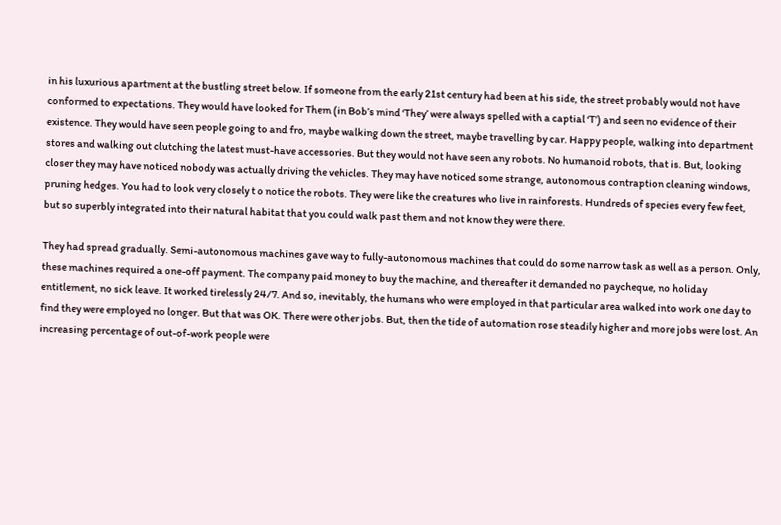in his luxurious apartment at the bustling street below. If someone from the early 21st century had been at his side, the street probably would not have conformed to expectations. They would have looked for Them (in Bob’s mind ‘They’ were always spelled with a captial ‘T’) and seen no evidence of their existence. They would have seen people going to and fro, maybe walking down the street, maybe travelling by car. Happy people, walking into department stores and walking out clutching the latest must-have accessories. But they would not have seen any robots. No humanoid robots, that is. But, looking closer they may have noticed nobody was actually driving the vehicles. They may have noticed some strange, autonomous contraption cleaning windows, pruning hedges. You had to look very closely t o notice the robots. They were like the creatures who live in rainforests. Hundreds of species every few feet, but so superbly integrated into their natural habitat that you could walk past them and not know they were there.

They had spread gradually. Semi-autonomous machines gave way to fully-autonomous machines that could do some narrow task as well as a person. Only, these machines required a one-off payment. The company paid money to buy the machine, and thereafter it demanded no paycheque, no holiday entitlement, no sick leave. It worked tirelessly 24/7. And so, inevitably, the humans who were employed in that particular area walked into work one day to find they were employed no longer. But that was OK. There were other jobs. But, then the tide of automation rose steadily higher and more jobs were lost. An increasing percentage of out-of-work people were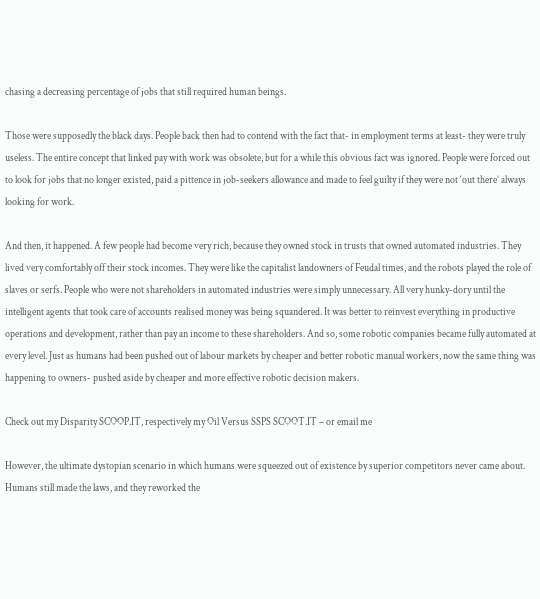chasing a decreasing percentage of jobs that still required human beings.

Those were supposedly the black days. People back then had to contend with the fact that- in employment terms at least- they were truly useless. The entire concept that linked pay with work was obsolete, but for a while this obvious fact was ignored. People were forced out to look for jobs that no longer existed, paid a pittence in job-seekers allowance and made to feel guilty if they were not ‘out there’ always looking for work.

And then, it happened. A few people had become very rich, because they owned stock in trusts that owned automated industries. They lived very comfortably off their stock incomes. They were like the capitalist landowners of Feudal times, and the robots played the role of slaves or serfs. People who were not shareholders in automated industries were simply unnecessary. All very hunky-dory until the intelligent agents that took care of accounts realised money was being squandered. It was better to reinvest everything in productive operations and development, rather than pay an income to these shareholders. And so, some robotic companies became fully automated at every level. Just as humans had been pushed out of labour markets by cheaper and better robotic manual workers, now the same thing was happening to owners- pushed aside by cheaper and more effective robotic decision makers.

Check out my Disparity SCOOP.IT, respectively my Oil Versus SSPS SCOOT.IT – or email me

However, the ultimate dystopian scenario in which humans were squeezed out of existence by superior competitors never came about. Humans still made the laws, and they reworked the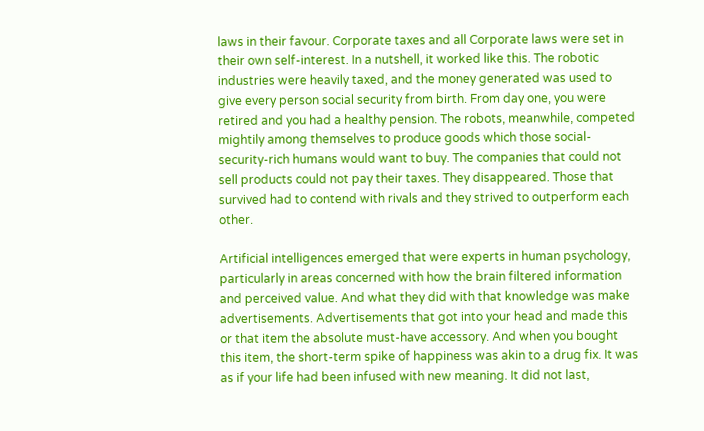laws in their favour. Corporate taxes and all Corporate laws were set in their own self-interest. In a nutshell, it worked like this. The robotic industries were heavily taxed, and the money generated was used to give every person social security from birth. From day one, you were retired and you had a healthy pension. The robots, meanwhile, competed mightily among themselves to produce goods which those social-security-rich humans would want to buy. The companies that could not sell products could not pay their taxes. They disappeared. Those that survived had to contend with rivals and they strived to outperform each other.

Artificial intelligences emerged that were experts in human psychology, particularly in areas concerned with how the brain filtered information and perceived value. And what they did with that knowledge was make advertisements. Advertisements that got into your head and made this or that item the absolute must-have accessory. And when you bought this item, the short-term spike of happiness was akin to a drug fix. It was as if your life had been infused with new meaning. It did not last,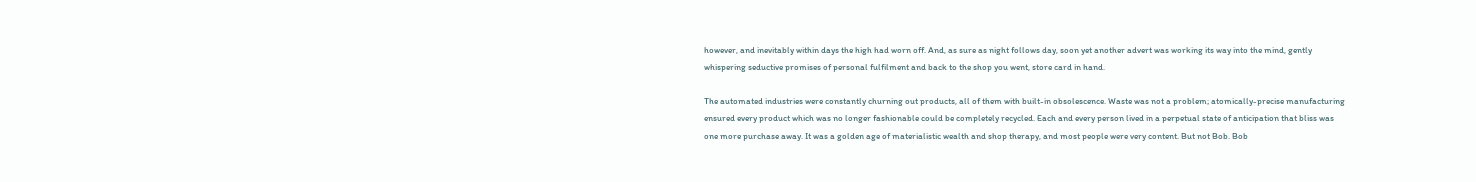however, and inevitably within days the high had worn off. And, as sure as night follows day, soon yet another advert was working its way into the mind, gently whispering seductive promises of personal fulfilment and back to the shop you went, store card in hand.

The automated industries were constantly churning out products, all of them with built-in obsolescence. Waste was not a problem; atomically-precise manufacturing ensured every product which was no longer fashionable could be completely recycled. Each and every person lived in a perpetual state of anticipation that bliss was one more purchase away. It was a golden age of materialistic wealth and shop therapy, and most people were very content. But not Bob. Bob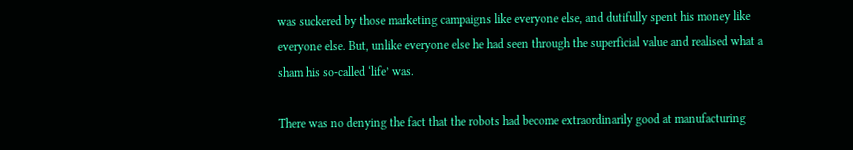was suckered by those marketing campaigns like everyone else, and dutifully spent his money like everyone else. But, unlike everyone else he had seen through the superficial value and realised what a sham his so-called ‘life’ was.

There was no denying the fact that the robots had become extraordinarily good at manufacturing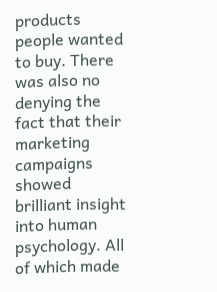products people wanted to buy. There was also no denying the fact that their marketing campaigns showed brilliant insight into human psychology. All of which made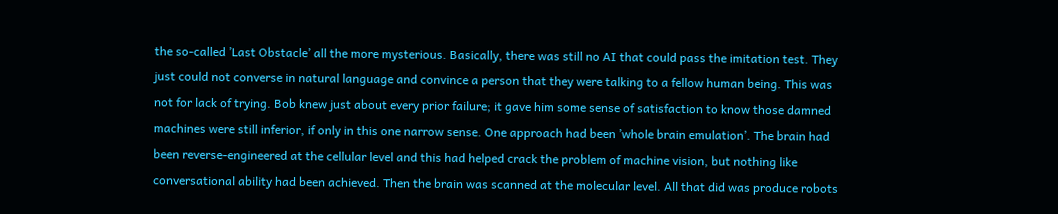the so-called ’Last Obstacle’ all the more mysterious. Basically, there was still no AI that could pass the imitation test. They just could not converse in natural language and convince a person that they were talking to a fellow human being. This was not for lack of trying. Bob knew just about every prior failure; it gave him some sense of satisfaction to know those damned machines were still inferior, if only in this one narrow sense. One approach had been ’whole brain emulation’. The brain had been reverse-engineered at the cellular level and this had helped crack the problem of machine vision, but nothing like conversational ability had been achieved. Then the brain was scanned at the molecular level. All that did was produce robots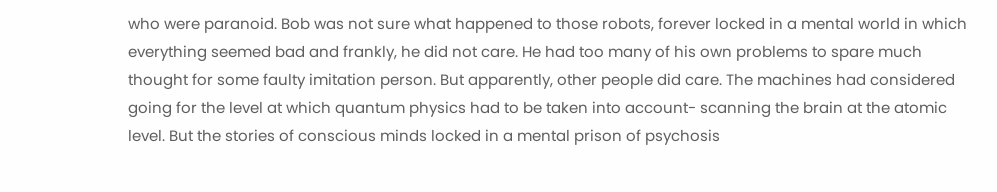who were paranoid. Bob was not sure what happened to those robots, forever locked in a mental world in which everything seemed bad and frankly, he did not care. He had too many of his own problems to spare much thought for some faulty imitation person. But apparently, other people did care. The machines had considered going for the level at which quantum physics had to be taken into account- scanning the brain at the atomic level. But the stories of conscious minds locked in a mental prison of psychosis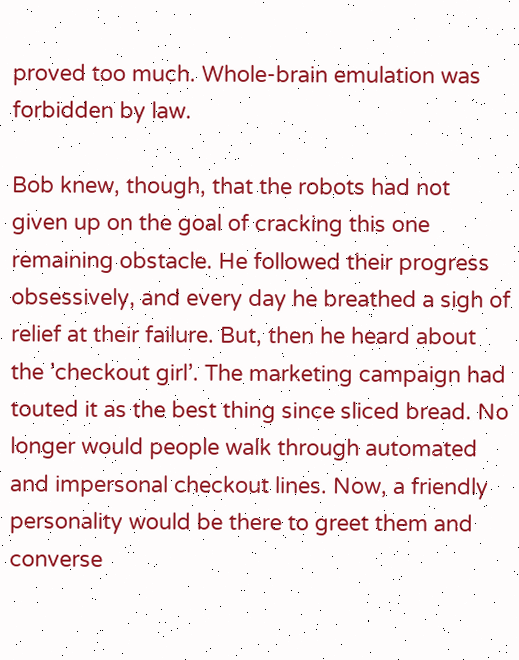proved too much. Whole-brain emulation was forbidden by law.

Bob knew, though, that the robots had not given up on the goal of cracking this one remaining obstacle. He followed their progress obsessively, and every day he breathed a sigh of relief at their failure. But, then he heard about the ’checkout girl’. The marketing campaign had touted it as the best thing since sliced bread. No longer would people walk through automated and impersonal checkout lines. Now, a friendly personality would be there to greet them and converse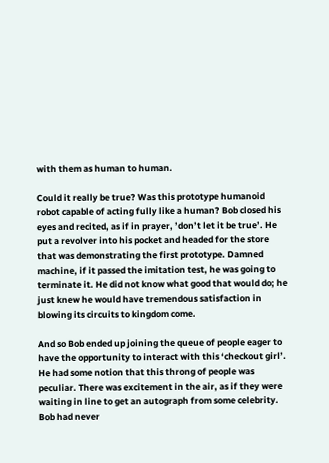with them as human to human.

Could it really be true? Was this prototype humanoid robot capable of acting fully like a human? Bob closed his eyes and recited, as if in prayer, ’don’t let it be true’. He put a revolver into his pocket and headed for the store that was demonstrating the first prototype. Damned machine, if it passed the imitation test, he was going to terminate it. He did not know what good that would do; he just knew he would have tremendous satisfaction in blowing its circuits to kingdom come.

And so Bob ended up joining the queue of people eager to have the opportunity to interact with this ‘checkout girl’. He had some notion that this throng of people was peculiar. There was excitement in the air, as if they were waiting in line to get an autograph from some celebrity. Bob had never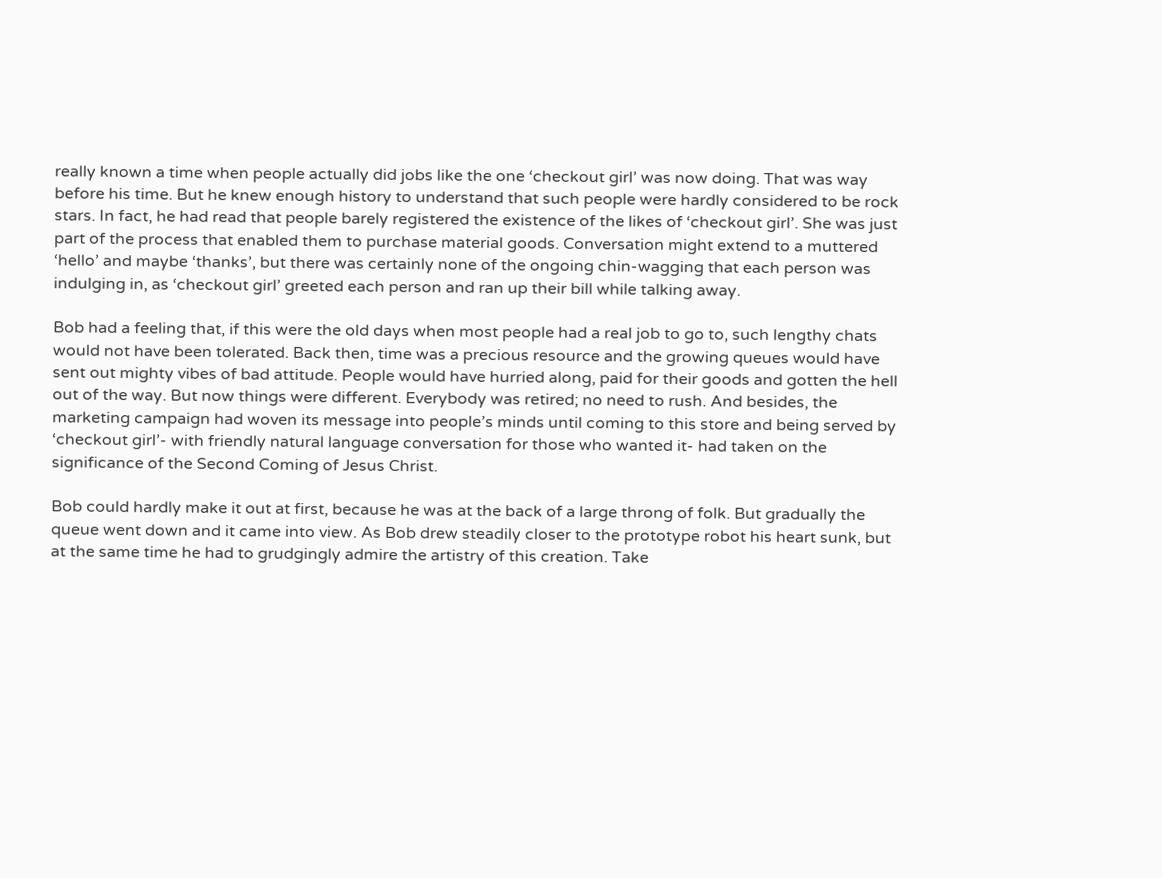really known a time when people actually did jobs like the one ‘checkout girl’ was now doing. That was way before his time. But he knew enough history to understand that such people were hardly considered to be rock stars. In fact, he had read that people barely registered the existence of the likes of ‘checkout girl’. She was just part of the process that enabled them to purchase material goods. Conversation might extend to a muttered ‘hello’ and maybe ‘thanks’, but there was certainly none of the ongoing chin-wagging that each person was indulging in, as ‘checkout girl’ greeted each person and ran up their bill while talking away.

Bob had a feeling that, if this were the old days when most people had a real job to go to, such lengthy chats would not have been tolerated. Back then, time was a precious resource and the growing queues would have sent out mighty vibes of bad attitude. People would have hurried along, paid for their goods and gotten the hell out of the way. But now things were different. Everybody was retired; no need to rush. And besides, the marketing campaign had woven its message into people’s minds until coming to this store and being served by ‘checkout girl’- with friendly natural language conversation for those who wanted it- had taken on the significance of the Second Coming of Jesus Christ.

Bob could hardly make it out at first, because he was at the back of a large throng of folk. But gradually the queue went down and it came into view. As Bob drew steadily closer to the prototype robot his heart sunk, but at the same time he had to grudgingly admire the artistry of this creation. Take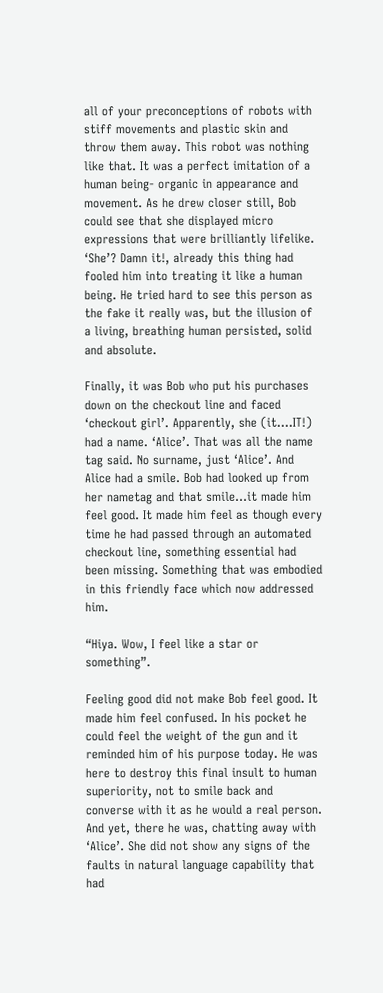all of your preconceptions of robots with stiff movements and plastic skin and throw them away. This robot was nothing like that. It was a perfect imitation of a human being- organic in appearance and movement. As he drew closer still, Bob could see that she displayed micro expressions that were brilliantly lifelike. ‘She’? Damn it!, already this thing had fooled him into treating it like a human being. He tried hard to see this person as the fake it really was, but the illusion of a living, breathing human persisted, solid and absolute.

Finally, it was Bob who put his purchases down on the checkout line and faced ‘checkout girl’. Apparently, she (it….IT!) had a name. ‘Alice’. That was all the name tag said. No surname, just ‘Alice’. And Alice had a smile. Bob had looked up from her nametag and that smile…it made him feel good. It made him feel as though every time he had passed through an automated checkout line, something essential had been missing. Something that was embodied in this friendly face which now addressed him.

“Hiya. Wow, I feel like a star or something”.

Feeling good did not make Bob feel good. It made him feel confused. In his pocket he could feel the weight of the gun and it reminded him of his purpose today. He was here to destroy this final insult to human superiority, not to smile back and converse with it as he would a real person. And yet, there he was, chatting away with ‘Alice’. She did not show any signs of the faults in natural language capability that had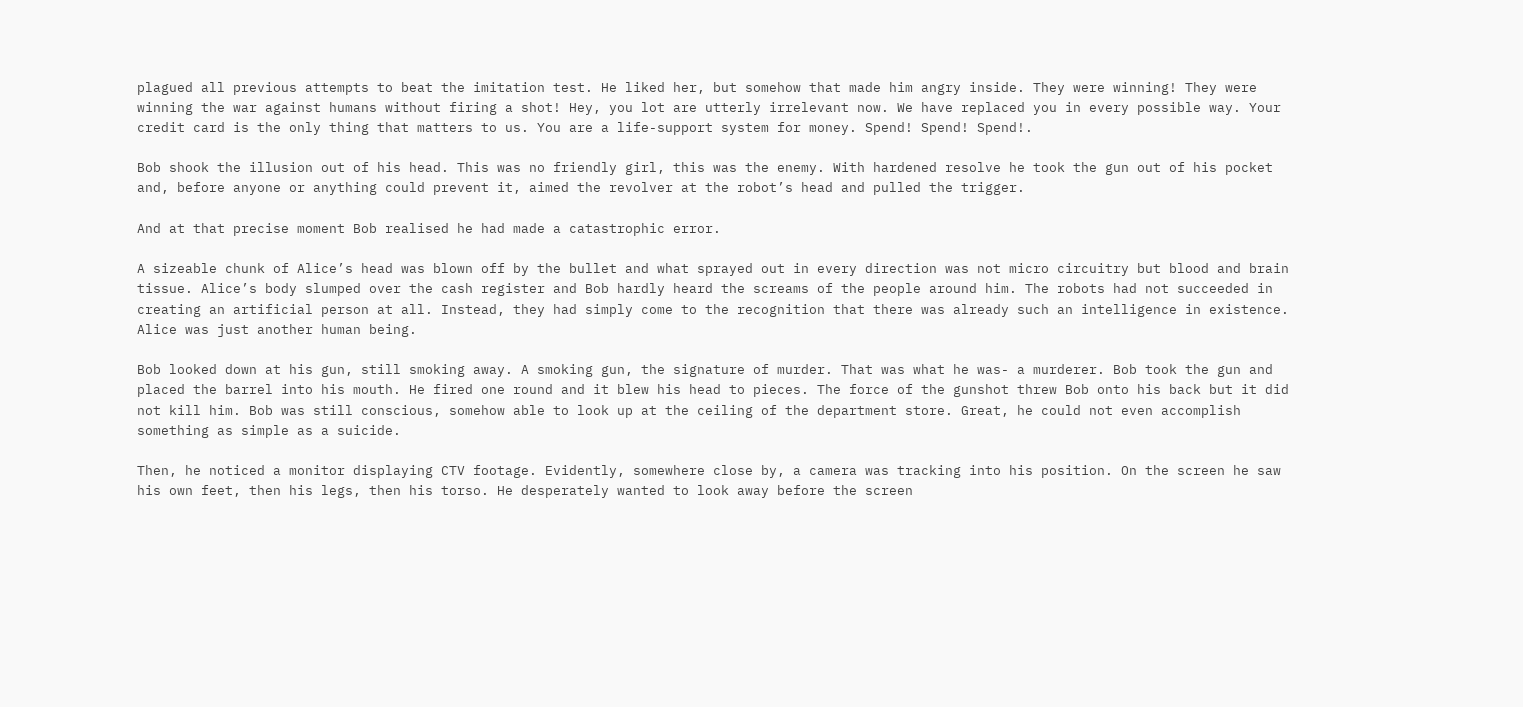plagued all previous attempts to beat the imitation test. He liked her, but somehow that made him angry inside. They were winning! They were winning the war against humans without firing a shot! Hey, you lot are utterly irrelevant now. We have replaced you in every possible way. Your credit card is the only thing that matters to us. You are a life-support system for money. Spend! Spend! Spend!.

Bob shook the illusion out of his head. This was no friendly girl, this was the enemy. With hardened resolve he took the gun out of his pocket and, before anyone or anything could prevent it, aimed the revolver at the robot’s head and pulled the trigger.

And at that precise moment Bob realised he had made a catastrophic error.

A sizeable chunk of Alice’s head was blown off by the bullet and what sprayed out in every direction was not micro circuitry but blood and brain tissue. Alice’s body slumped over the cash register and Bob hardly heard the screams of the people around him. The robots had not succeeded in creating an artificial person at all. Instead, they had simply come to the recognition that there was already such an intelligence in existence. Alice was just another human being.

Bob looked down at his gun, still smoking away. A smoking gun, the signature of murder. That was what he was- a murderer. Bob took the gun and placed the barrel into his mouth. He fired one round and it blew his head to pieces. The force of the gunshot threw Bob onto his back but it did not kill him. Bob was still conscious, somehow able to look up at the ceiling of the department store. Great, he could not even accomplish something as simple as a suicide.

Then, he noticed a monitor displaying CTV footage. Evidently, somewhere close by, a camera was tracking into his position. On the screen he saw his own feet, then his legs, then his torso. He desperately wanted to look away before the screen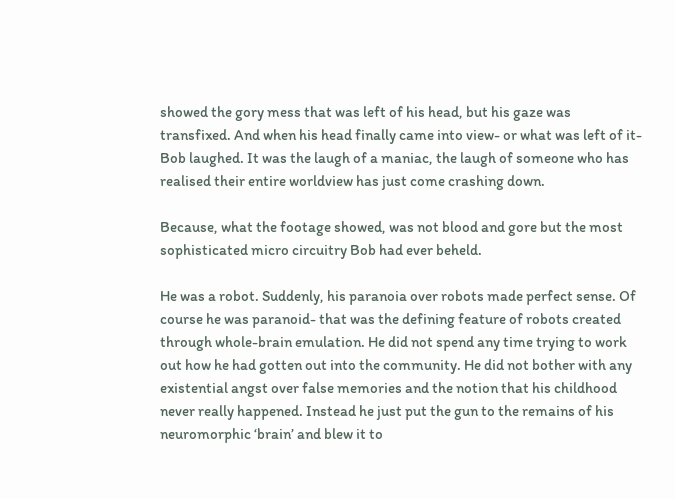showed the gory mess that was left of his head, but his gaze was transfixed. And when his head finally came into view- or what was left of it- Bob laughed. It was the laugh of a maniac, the laugh of someone who has realised their entire worldview has just come crashing down.

Because, what the footage showed, was not blood and gore but the most sophisticated micro circuitry Bob had ever beheld.

He was a robot. Suddenly, his paranoia over robots made perfect sense. Of course he was paranoid- that was the defining feature of robots created through whole-brain emulation. He did not spend any time trying to work out how he had gotten out into the community. He did not bother with any existential angst over false memories and the notion that his childhood never really happened. Instead he just put the gun to the remains of his neuromorphic ‘brain’ and blew it to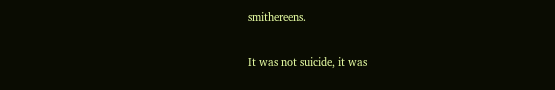smithereens.

It was not suicide, it was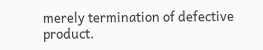merely termination of defective product.